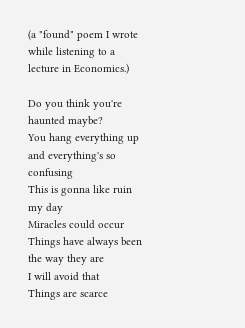(a "found" poem I wrote while listening to a lecture in Economics.)

Do you think you're haunted maybe?
You hang everything up and everything's so confusing
This is gonna like ruin my day
Miracles could occur
Things have always been the way they are
I will avoid that
Things are scarce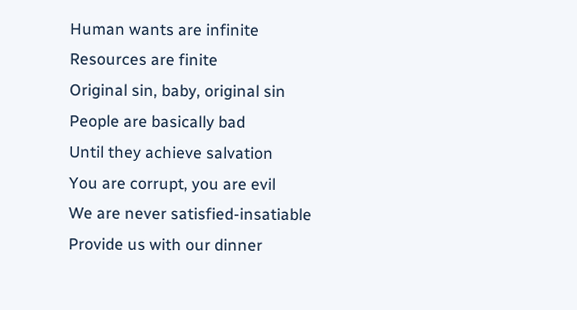Human wants are infinite
Resources are finite
Original sin, baby, original sin
People are basically bad
Until they achieve salvation
You are corrupt, you are evil
We are never satisfied-insatiable
Provide us with our dinner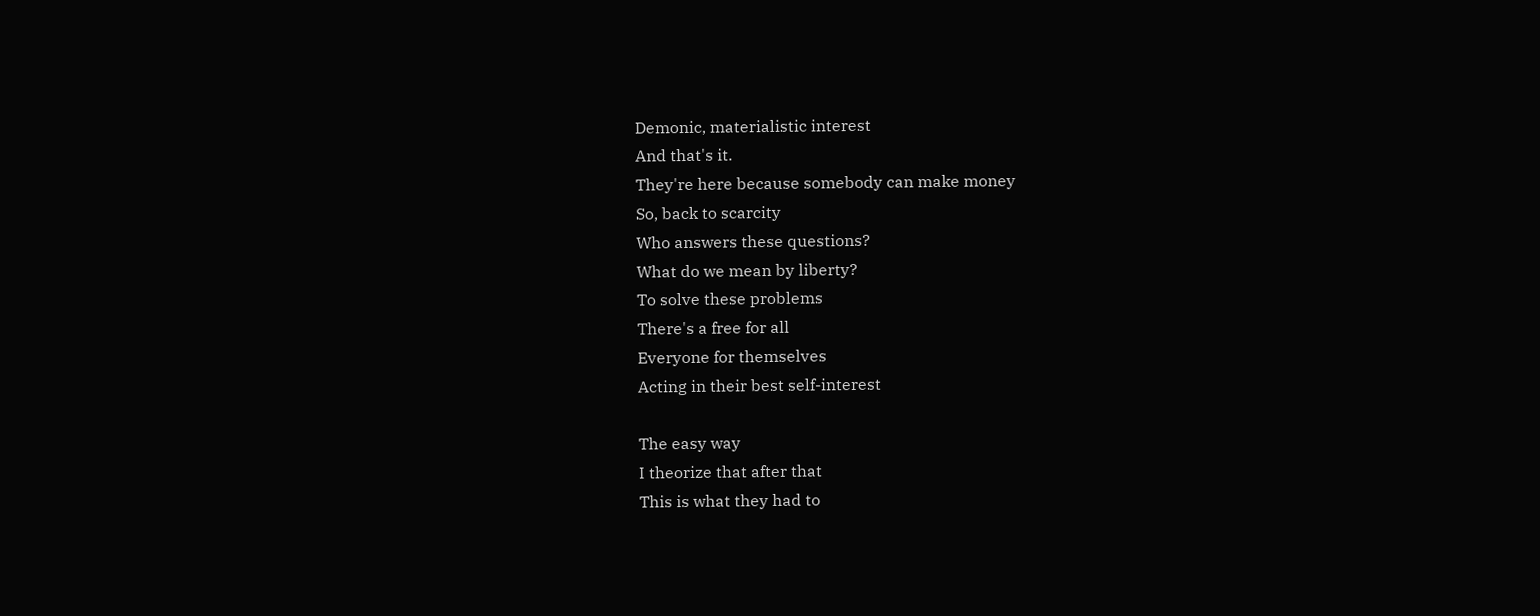Demonic, materialistic interest
And that's it.
They're here because somebody can make money
So, back to scarcity
Who answers these questions?
What do we mean by liberty?
To solve these problems
There's a free for all
Everyone for themselves
Acting in their best self-interest

The easy way
I theorize that after that
This is what they had to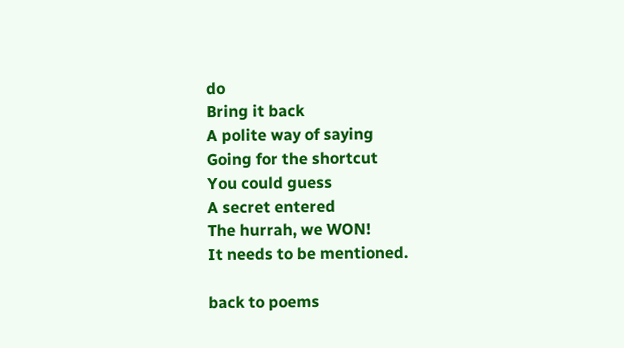do
Bring it back
A polite way of saying
Going for the shortcut
You could guess
A secret entered
The hurrah, we WON!
It needs to be mentioned.

back to poems